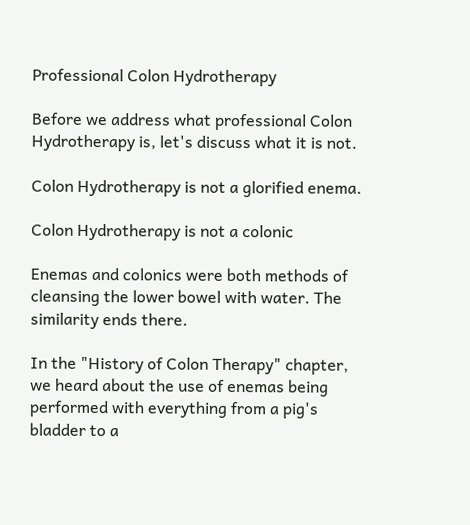Professional Colon Hydrotherapy

Before we address what professional Colon Hydrotherapy is, let's discuss what it is not.

Colon Hydrotherapy is not a glorified enema.

Colon Hydrotherapy is not a colonic

Enemas and colonics were both methods of cleansing the lower bowel with water. The similarity ends there.

In the "History of Colon Therapy" chapter, we heard about the use of enemas being performed with everything from a pig's bladder to a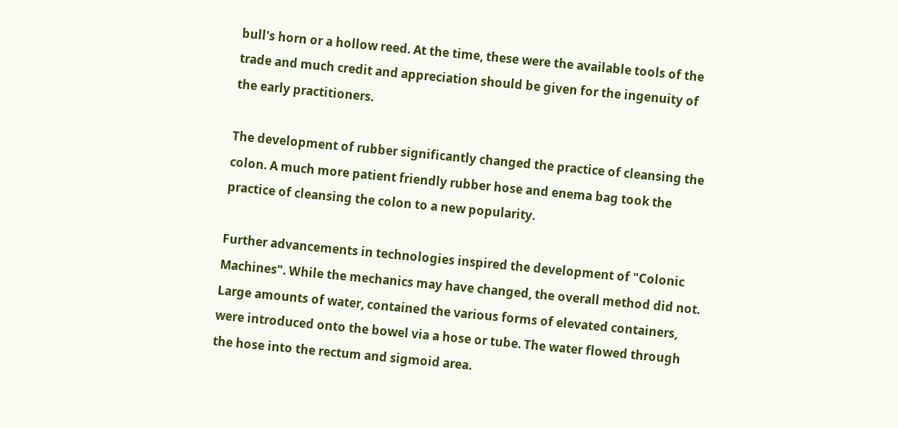bull's horn or a hollow reed. At the time, these were the available tools of the trade and much credit and appreciation should be given for the ingenuity of the early practitioners.

The development of rubber significantly changed the practice of cleansing the colon. A much more patient friendly rubber hose and enema bag took the practice of cleansing the colon to a new popularity.

Further advancements in technologies inspired the development of "Colonic Machines". While the mechanics may have changed, the overall method did not. Large amounts of water, contained the various forms of elevated containers, were introduced onto the bowel via a hose or tube. The water flowed through the hose into the rectum and sigmoid area.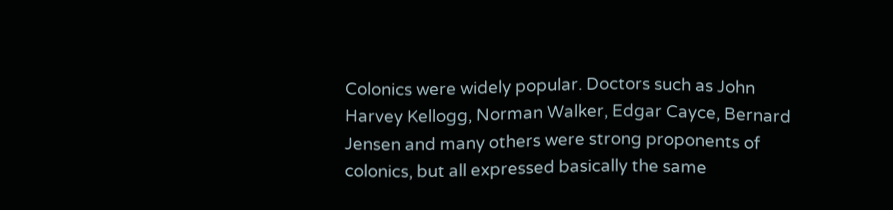Colonics were widely popular. Doctors such as John Harvey Kellogg, Norman Walker, Edgar Cayce, Bernard Jensen and many others were strong proponents of colonics, but all expressed basically the same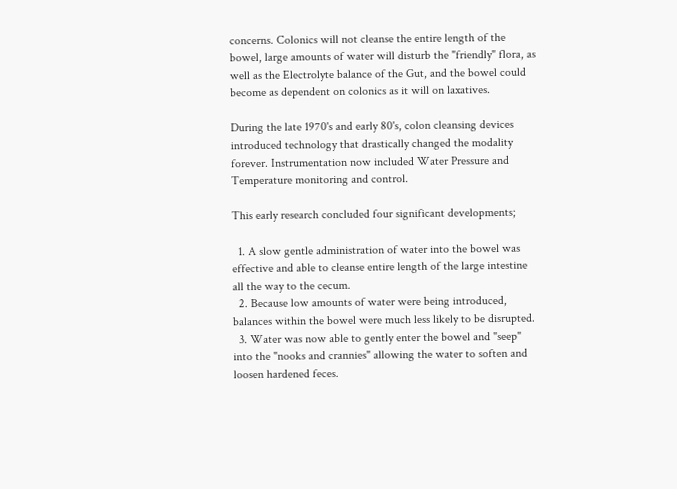concerns. Colonics will not cleanse the entire length of the bowel, large amounts of water will disturb the "friendly" flora, as well as the Electrolyte balance of the Gut, and the bowel could become as dependent on colonics as it will on laxatives.

During the late 1970's and early 80's, colon cleansing devices introduced technology that drastically changed the modality forever. Instrumentation now included Water Pressure and Temperature monitoring and control.

This early research concluded four significant developments;

  1. A slow gentle administration of water into the bowel was effective and able to cleanse entire length of the large intestine all the way to the cecum.
  2. Because low amounts of water were being introduced, balances within the bowel were much less likely to be disrupted.
  3. Water was now able to gently enter the bowel and "seep" into the "nooks and crannies" allowing the water to soften and loosen hardened feces.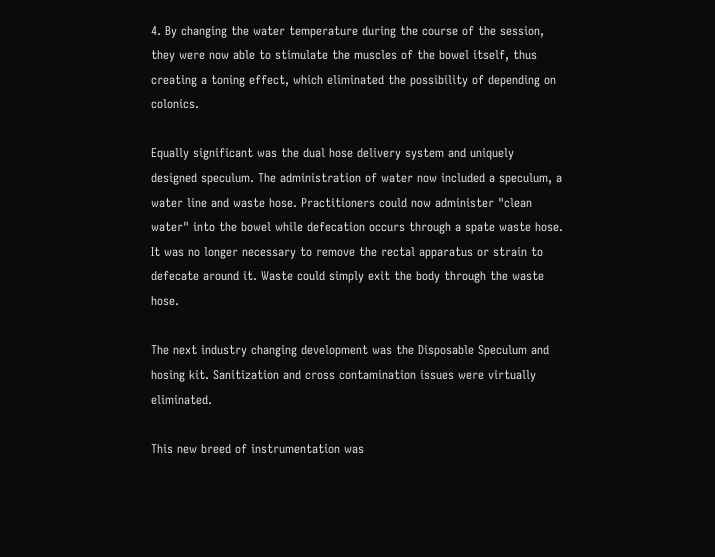4. By changing the water temperature during the course of the session, they were now able to stimulate the muscles of the bowel itself, thus creating a toning effect, which eliminated the possibility of depending on colonics.

Equally significant was the dual hose delivery system and uniquely designed speculum. The administration of water now included a speculum, a water line and waste hose. Practitioners could now administer "clean water" into the bowel while defecation occurs through a spate waste hose. It was no longer necessary to remove the rectal apparatus or strain to defecate around it. Waste could simply exit the body through the waste hose.

The next industry changing development was the Disposable Speculum and hosing kit. Sanitization and cross contamination issues were virtually eliminated.

This new breed of instrumentation was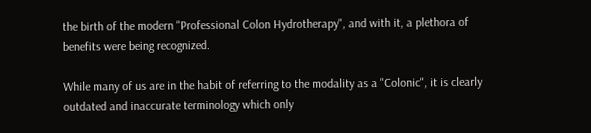the birth of the modern "Professional Colon Hydrotherapy", and with it, a plethora of benefits were being recognized.

While many of us are in the habit of referring to the modality as a "Colonic", it is clearly outdated and inaccurate terminology which only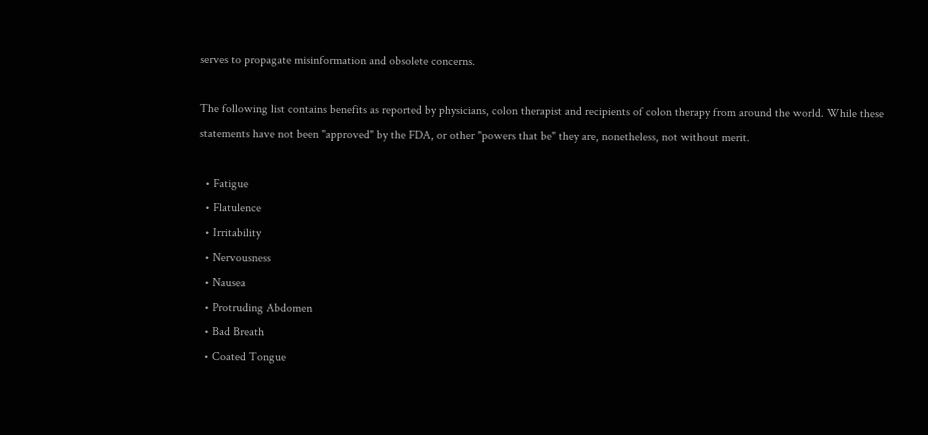serves to propagate misinformation and obsolete concerns.

The following list contains benefits as reported by physicians, colon therapist and recipients of colon therapy from around the world. While these statements have not been "approved" by the FDA, or other "powers that be" they are, nonetheless, not without merit.

  • Fatigue
  • Flatulence
  • Irritability
  • Nervousness
  • Nausea
  • Protruding Abdomen
  • Bad Breath
  • Coated Tongue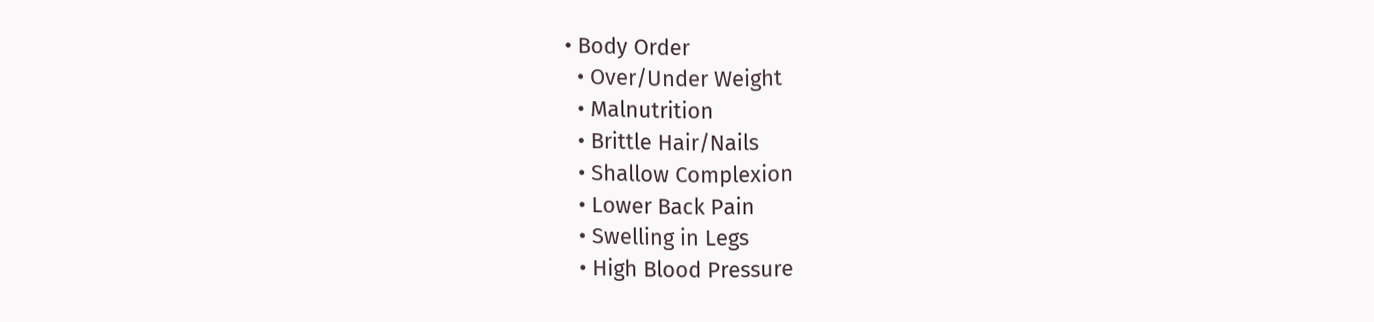• Body Order
  • Over/Under Weight
  • Malnutrition
  • Brittle Hair/Nails
  • Shallow Complexion
  • Lower Back Pain
  • Swelling in Legs
  • High Blood Pressure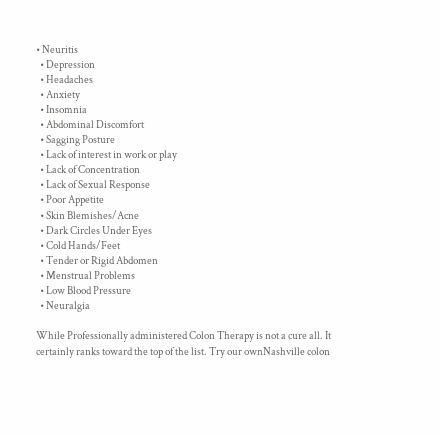• Neuritis
  • Depression
  • Headaches
  • Anxiety
  • Insomnia
  • Abdominal Discomfort
  • Sagging Posture
  • Lack of interest in work or play
  • Lack of Concentration
  • Lack of Sexual Response
  • Poor Appetite
  • Skin Blemishes/Acne
  • Dark Circles Under Eyes
  • Cold Hands/Feet
  • Tender or Rigid Abdomen
  • Menstrual Problems
  • Low Blood Pressure
  • Neuralgia

While Professionally administered Colon Therapy is not a cure all. It certainly ranks toward the top of the list. Try our ownNashville colon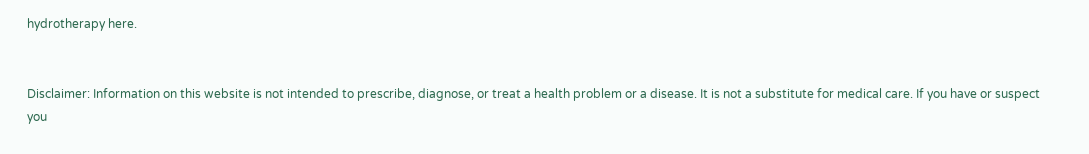hydrotherapy here.


Disclaimer: Information on this website is not intended to prescribe, diagnose, or treat a health problem or a disease. It is not a substitute for medical care. If you have or suspect you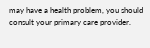may have a health problem, you should consult your primary care provider.